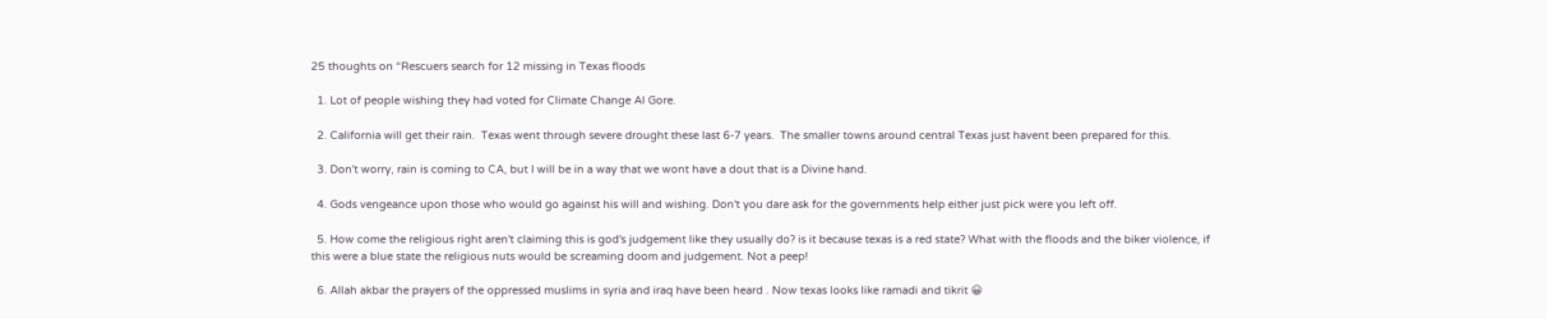25 thoughts on “Rescuers search for 12 missing in Texas floods

  1. Lot of people wishing they had voted for Climate Change Al Gore.

  2. California will get their rain.  Texas went through severe drought these last 6-7 years.  The smaller towns around central Texas just havent been prepared for this.

  3. Don't worry, rain is coming to CA, but I will be in a way that we wont have a dout that is a Divine hand.

  4. Gods vengeance upon those who would go against his will and wishing. Don't you dare ask for the governments help either just pick were you left off.

  5. How come the religious right aren't claiming this is god's judgement like they usually do? is it because texas is a red state? What with the floods and the biker violence, if this were a blue state the religious nuts would be screaming doom and judgement. Not a peep!

  6. Allah akbar the prayers of the oppressed muslims in syria and iraq have been heard . Now texas looks like ramadi and tikrit 😀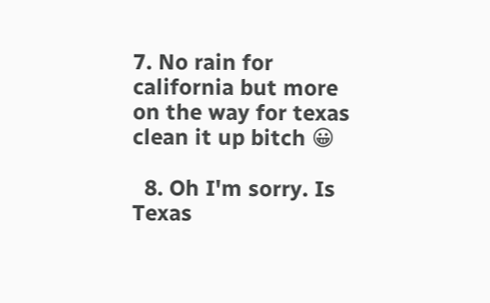7. No rain for california but more on the way for texas clean it up bitch 😀

  8. Oh I'm sorry. Is Texas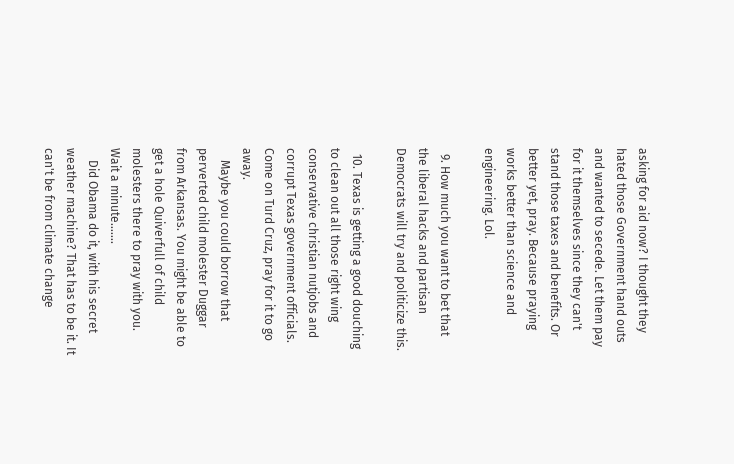asking for aid now? I thought they hated those Government hand outs and wanted to secede. Let them pay for it themselves since they can't stand those taxes and benefits. Or better yet, pray. Because praying works better than science and engineering. Lol.

  9. How much you want to bet that the liberal hacks and partisan Democrats will try and politicize this.

  10. Texas is getting a good douching to clean out all those right wing conservative christian nutjobs and corrupt Texas government officials. Come on Turd Cruz, pray for it to go away.
    Maybe you could borrow that perverted child molester Duggar from Arkansas. You might be able to get a hole Quiverfull of child molesters there to pray with you. Wait a minute…….
    Did Obama do it, with his secret weather machine? That has to be it. It can't be from climate change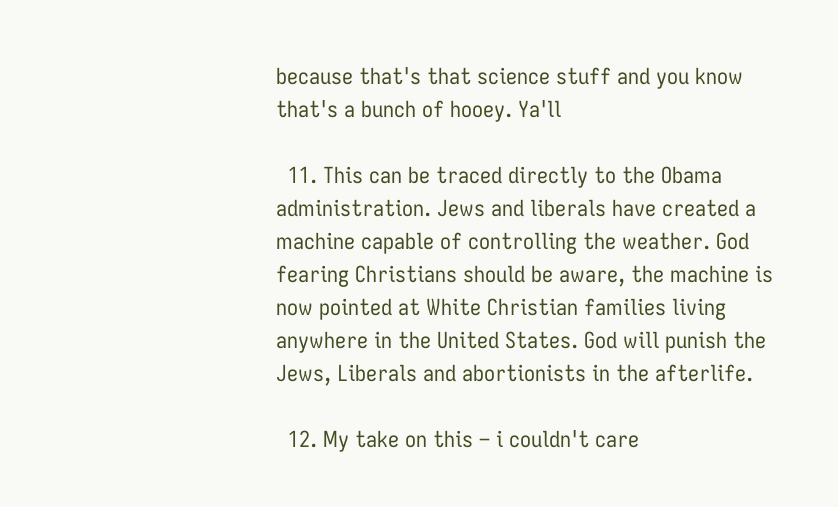because that's that science stuff and you know that's a bunch of hooey. Ya'll

  11. This can be traced directly to the Obama administration. Jews and liberals have created a machine capable of controlling the weather. God fearing Christians should be aware, the machine is now pointed at White Christian families living anywhere in the United States. God will punish the Jews, Liberals and abortionists in the afterlife.

  12. My take on this – i couldn't care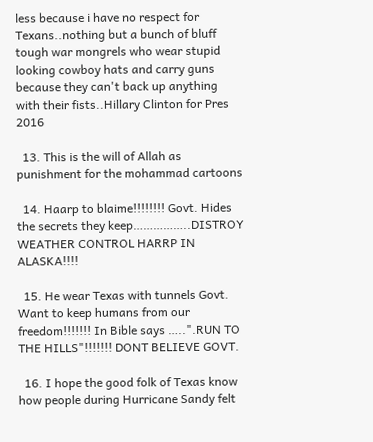less because i have no respect for Texans..nothing but a bunch of bluff tough war mongrels who wear stupid looking cowboy hats and carry guns because they can't back up anything with their fists..Hillary Clinton for Pres 2016

  13. This is the will of Allah as punishment for the mohammad cartoons

  14. Haarp to blaime!!!!!!!! Govt. Hides the secrets they keep……………..DISTROY WEATHER CONTROL HARRP IN ALASKA!!!!

  15. He wear Texas with tunnels Govt. Want to keep humans from our freedom!!!!!!! In Bible says …..".RUN TO THE HILLS"!!!!!!! DONT BELIEVE GOVT.

  16. I hope the good folk of Texas know how people during Hurricane Sandy felt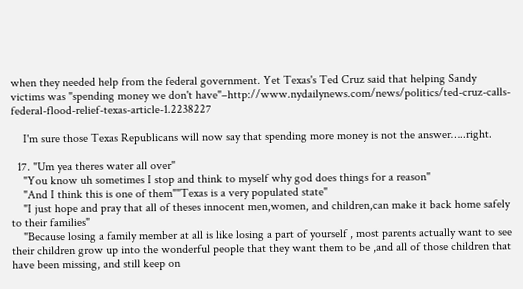when they needed help from the federal government. Yet Texas's Ted Cruz said that helping Sandy victims was "spending money we don't have"–http://www.nydailynews.com/news/politics/ted-cruz-calls-federal-flood-relief-texas-article-1.2238227

    I'm sure those Texas Republicans will now say that spending more money is not the answer…..right.

  17. "Um yea theres water all over"
    "You know uh sometimes I stop and think to myself why god does things for a reason"
    "And I think this is one of them""Texas is a very populated state"
    "I just hope and pray that all of theses innocent men,women, and children,can make it back home safely to their families"
    "Because losing a family member at all is like losing a part of yourself , most parents actually want to see their children grow up into the wonderful people that they want them to be ,and all of those children that have been missing, and still keep on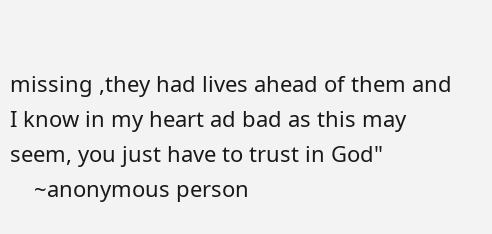missing ,they had lives ahead of them and I know in my heart ad bad as this may seem, you just have to trust in God"
    ~anonymous person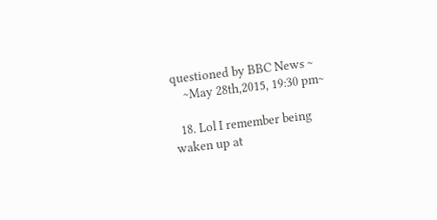questioned by BBC News ~
    ~May 28th,2015, 19:30 pm~

  18. Lol I remember being waken up at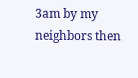3am by my neighbors then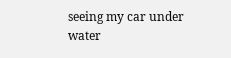seeing my car under water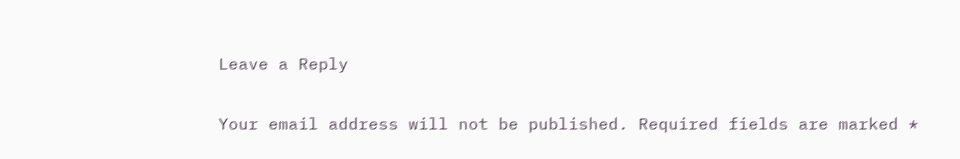Leave a Reply

Your email address will not be published. Required fields are marked *